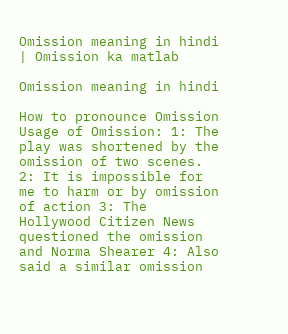Omission meaning in hindi | Omission ka matlab

Omission meaning in hindi

How to pronounce Omission
Usage of Omission: 1: The play was shortened by the omission of two scenes. 2: It is impossible for me to harm or by omission of action 3: The Hollywood Citizen News questioned the omission and Norma Shearer 4: Also said a similar omission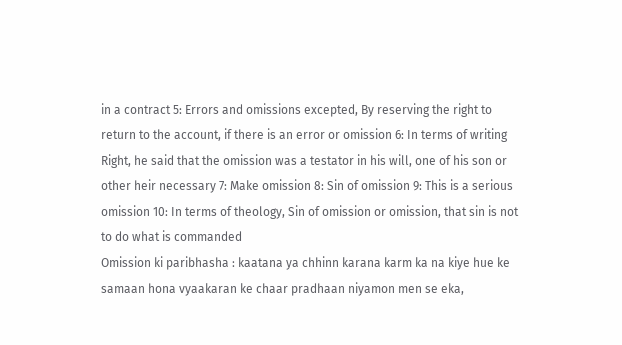in a contract 5: Errors and omissions excepted, By reserving the right to return to the account, if there is an error or omission 6: In terms of writing Right, he said that the omission was a testator in his will, one of his son or other heir necessary 7: Make omission 8: Sin of omission 9: This is a serious omission 10: In terms of theology, Sin of omission or omission, that sin is not to do what is commanded
Omission ki paribhasha : kaatana ya chhinn karana karm ka na kiye hue ke samaan hona vyaakaran ke chaar pradhaan niyamon men se eka,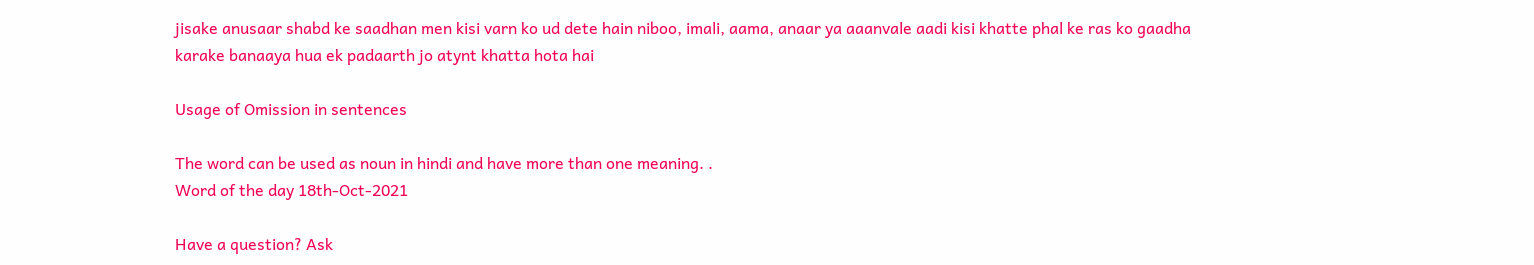jisake anusaar shabd ke saadhan men kisi varn ko ud dete hain niboo, imali, aama, anaar ya aaanvale aadi kisi khatte phal ke ras ko gaadha karake banaaya hua ek padaarth jo atynt khatta hota hai

Usage of Omission in sentences

The word can be used as noun in hindi and have more than one meaning. .
Word of the day 18th-Oct-2021

Have a question? Ask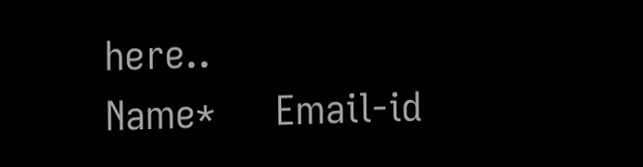here..
Name*     Email-id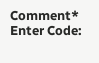Comment* Enter Code: